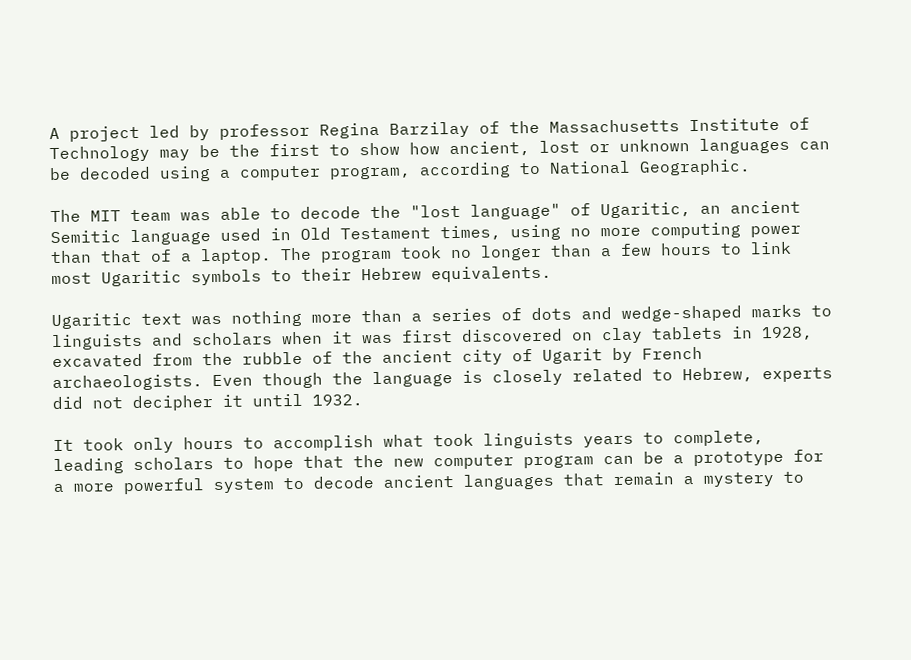A project led by professor Regina Barzilay of the Massachusetts Institute of Technology may be the first to show how ancient, lost or unknown languages can be decoded using a computer program, according to National Geographic.

The MIT team was able to decode the "lost language" of Ugaritic, an ancient Semitic language used in Old Testament times, using no more computing power than that of a laptop. The program took no longer than a few hours to link most Ugaritic symbols to their Hebrew equivalents.

Ugaritic text was nothing more than a series of dots and wedge-shaped marks to linguists and scholars when it was first discovered on clay tablets in 1928, excavated from the rubble of the ancient city of Ugarit by French archaeologists. Even though the language is closely related to Hebrew, experts did not decipher it until 1932.

It took only hours to accomplish what took linguists years to complete, leading scholars to hope that the new computer program can be a prototype for a more powerful system to decode ancient languages that remain a mystery to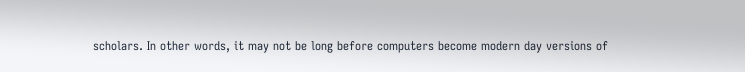scholars. In other words, it may not be long before computers become modern day versions of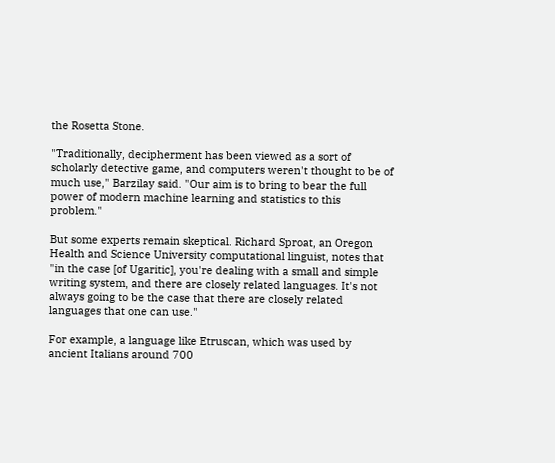the Rosetta Stone.

"Traditionally, decipherment has been viewed as a sort of scholarly detective game, and computers weren't thought to be of much use," Barzilay said. "Our aim is to bring to bear the full power of modern machine learning and statistics to this problem."

But some experts remain skeptical. Richard Sproat, an Oregon Health and Science University computational linguist, notes that "in the case [of Ugaritic], you're dealing with a small and simple writing system, and there are closely related languages. It's not always going to be the case that there are closely related languages that one can use."

For example, a language like Etruscan, which was used by ancient Italians around 700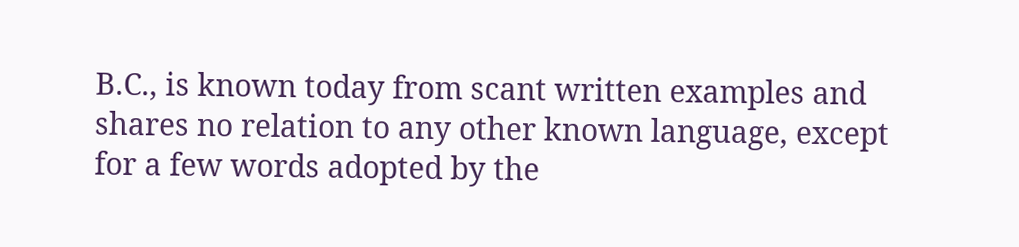B.C., is known today from scant written examples and shares no relation to any other known language, except for a few words adopted by the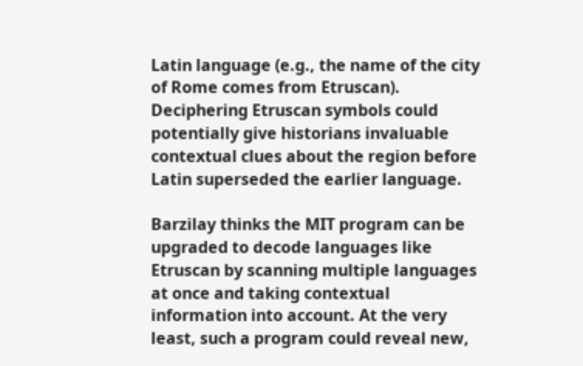Latin language (e.g., the name of the city of Rome comes from Etruscan). Deciphering Etruscan symbols could potentially give historians invaluable contextual clues about the region before Latin superseded the earlier language.

Barzilay thinks the MIT program can be upgraded to decode languages like Etruscan by scanning multiple languages at once and taking contextual information into account. At the very least, such a program could reveal new,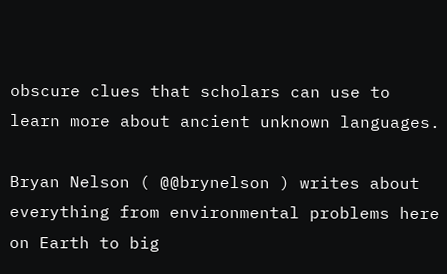obscure clues that scholars can use to learn more about ancient unknown languages.

Bryan Nelson ( @@brynelson ) writes about everything from environmental problems here on Earth to big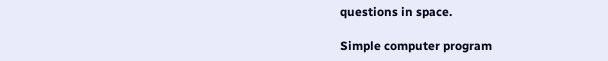questions in space.

Simple computer program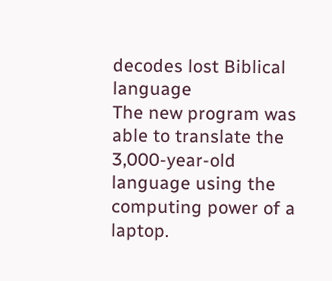decodes lost Biblical language
The new program was able to translate the 3,000-year-old language using the computing power of a laptop.